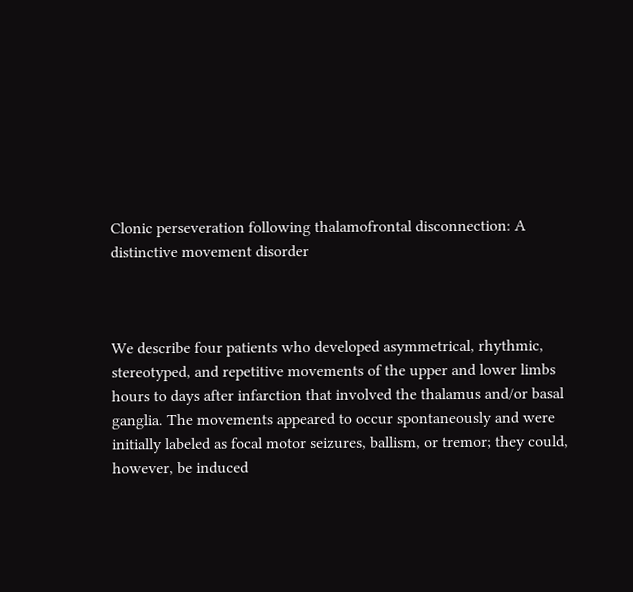Clonic perseveration following thalamofrontal disconnection: A distinctive movement disorder



We describe four patients who developed asymmetrical, rhythmic, stereotyped, and repetitive movements of the upper and lower limbs hours to days after infarction that involved the thalamus and/or basal ganglia. The movements appeared to occur spontaneously and were initially labeled as focal motor seizures, ballism, or tremor; they could, however, be induced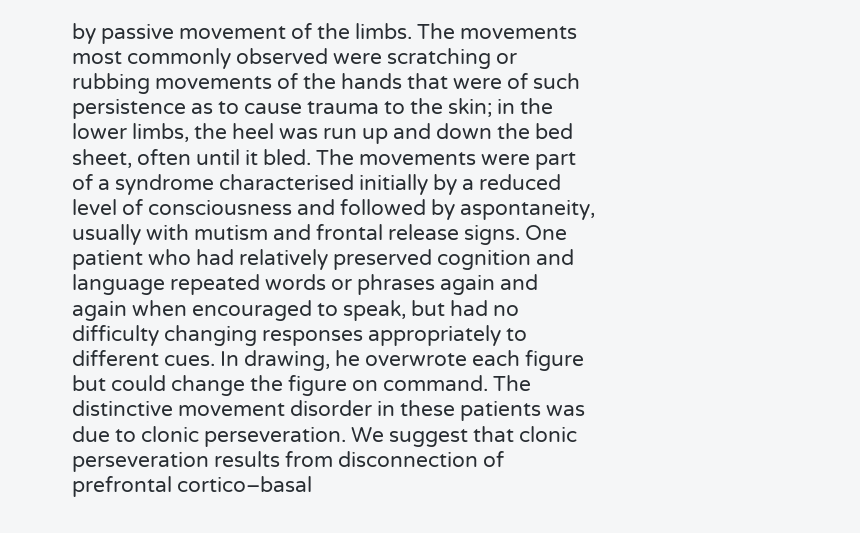by passive movement of the limbs. The movements most commonly observed were scratching or rubbing movements of the hands that were of such persistence as to cause trauma to the skin; in the lower limbs, the heel was run up and down the bed sheet, often until it bled. The movements were part of a syndrome characterised initially by a reduced level of consciousness and followed by aspontaneity, usually with mutism and frontal release signs. One patient who had relatively preserved cognition and language repeated words or phrases again and again when encouraged to speak, but had no difficulty changing responses appropriately to different cues. In drawing, he overwrote each figure but could change the figure on command. The distinctive movement disorder in these patients was due to clonic perseveration. We suggest that clonic perseveration results from disconnection of prefrontal cortico–basal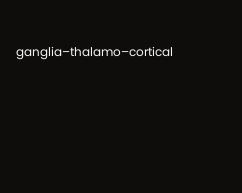ganglia–thalamo–cortical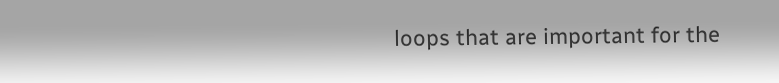loops that are important for the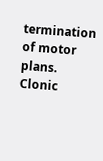termination of motor plans. Clonic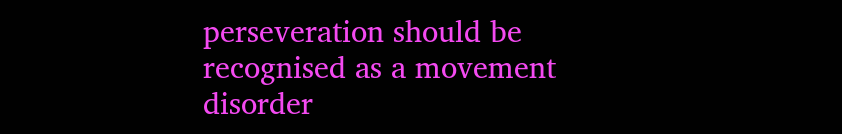perseveration should be recognised as a movement disorder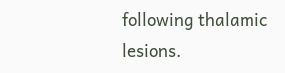following thalamic lesions.